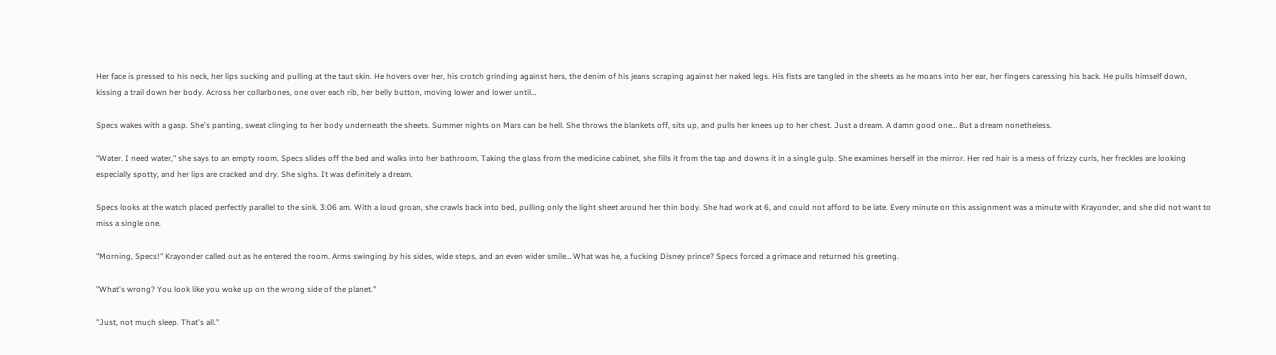Her face is pressed to his neck, her lips sucking and pulling at the taut skin. He hovers over her, his crotch grinding against hers, the denim of his jeans scraping against her naked legs. His fists are tangled in the sheets as he moans into her ear, her fingers caressing his back. He pulls himself down, kissing a trail down her body. Across her collarbones, one over each rib, her belly button, moving lower and lower until…

Specs wakes with a gasp. She's panting, sweat clinging to her body underneath the sheets. Summer nights on Mars can be hell. She throws the blankets off, sits up, and pulls her knees up to her chest. Just a dream. A damn good one… But a dream nonetheless.

"Water. I need water," she says to an empty room. Specs slides off the bed and walks into her bathroom. Taking the glass from the medicine cabinet, she fills it from the tap and downs it in a single gulp. She examines herself in the mirror. Her red hair is a mess of frizzy curls, her freckles are looking especially spotty, and her lips are cracked and dry. She sighs. It was definitely a dream.

Specs looks at the watch placed perfectly parallel to the sink. 3:06 am. With a loud groan, she crawls back into bed, pulling only the light sheet around her thin body. She had work at 6, and could not afford to be late. Every minute on this assignment was a minute with Krayonder, and she did not want to miss a single one.

"Morning, Specs!" Krayonder called out as he entered the room. Arms swinging by his sides, wide steps, and an even wider smile… What was he, a fucking Disney prince? Specs forced a grimace and returned his greeting.

"What's wrong? You look like you woke up on the wrong side of the planet."

"Just, not much sleep. That's all."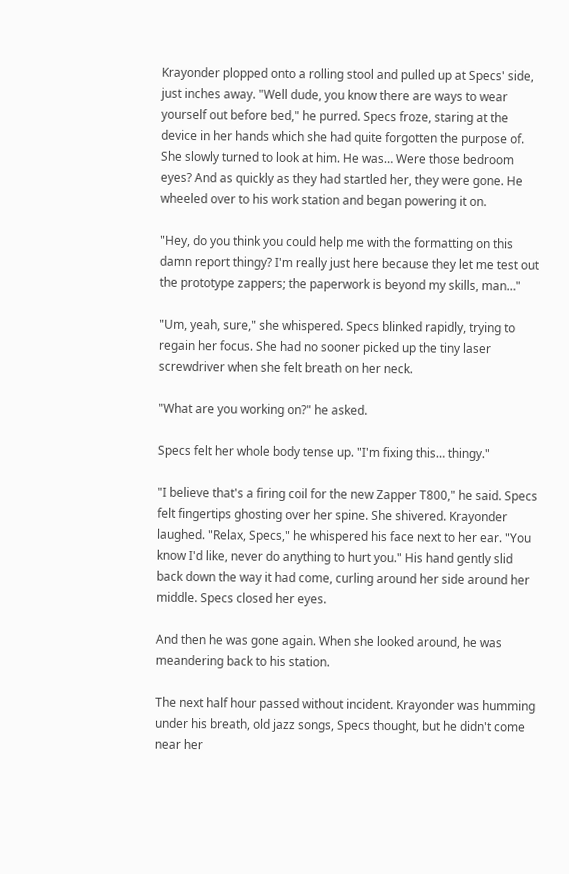Krayonder plopped onto a rolling stool and pulled up at Specs' side, just inches away. "Well dude, you know there are ways to wear yourself out before bed," he purred. Specs froze, staring at the device in her hands which she had quite forgotten the purpose of. She slowly turned to look at him. He was… Were those bedroom eyes? And as quickly as they had startled her, they were gone. He wheeled over to his work station and began powering it on.

"Hey, do you think you could help me with the formatting on this damn report thingy? I'm really just here because they let me test out the prototype zappers; the paperwork is beyond my skills, man…"

"Um, yeah, sure," she whispered. Specs blinked rapidly, trying to regain her focus. She had no sooner picked up the tiny laser screwdriver when she felt breath on her neck.

"What are you working on?" he asked.

Specs felt her whole body tense up. "I'm fixing this… thingy."

"I believe that's a firing coil for the new Zapper T800," he said. Specs felt fingertips ghosting over her spine. She shivered. Krayonder laughed. "Relax, Specs," he whispered his face next to her ear. "You know I'd like, never do anything to hurt you." His hand gently slid back down the way it had come, curling around her side around her middle. Specs closed her eyes.

And then he was gone again. When she looked around, he was meandering back to his station.

The next half hour passed without incident. Krayonder was humming under his breath, old jazz songs, Specs thought, but he didn't come near her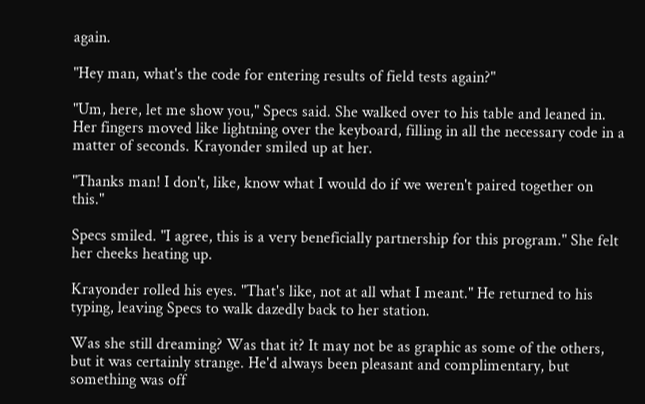again.

"Hey man, what's the code for entering results of field tests again?"

"Um, here, let me show you," Specs said. She walked over to his table and leaned in. Her fingers moved like lightning over the keyboard, filling in all the necessary code in a matter of seconds. Krayonder smiled up at her.

"Thanks man! I don't, like, know what I would do if we weren't paired together on this."

Specs smiled. "I agree, this is a very beneficially partnership for this program." She felt her cheeks heating up.

Krayonder rolled his eyes. "That's like, not at all what I meant." He returned to his typing, leaving Specs to walk dazedly back to her station.

Was she still dreaming? Was that it? It may not be as graphic as some of the others, but it was certainly strange. He'd always been pleasant and complimentary, but something was off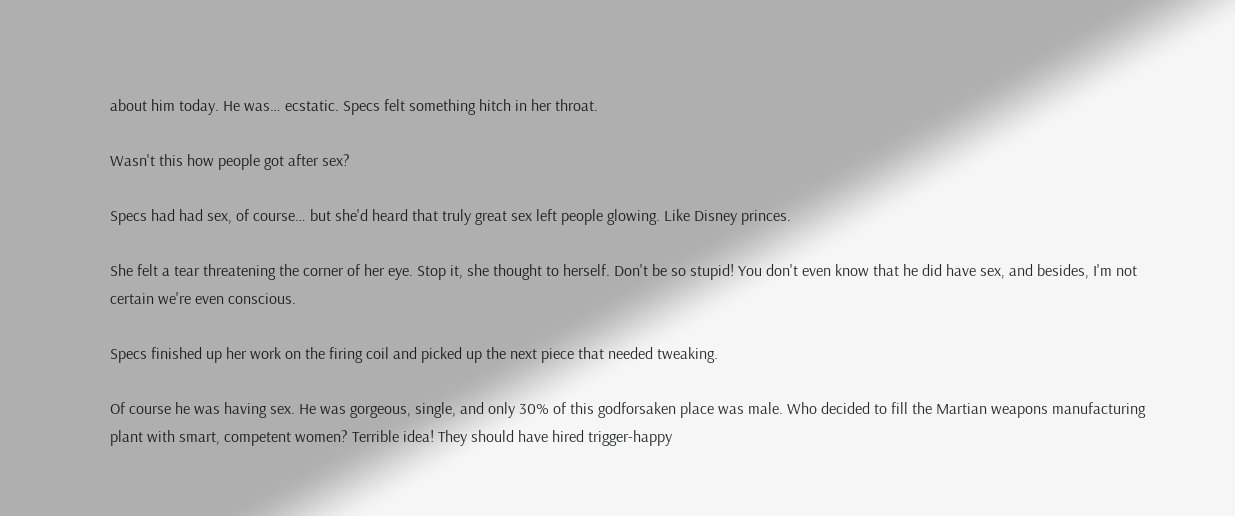about him today. He was… ecstatic. Specs felt something hitch in her throat.

Wasn't this how people got after sex?

Specs had had sex, of course… but she'd heard that truly great sex left people glowing. Like Disney princes.

She felt a tear threatening the corner of her eye. Stop it, she thought to herself. Don't be so stupid! You don't even know that he did have sex, and besides, I'm not certain we're even conscious.

Specs finished up her work on the firing coil and picked up the next piece that needed tweaking.

Of course he was having sex. He was gorgeous, single, and only 30% of this godforsaken place was male. Who decided to fill the Martian weapons manufacturing plant with smart, competent women? Terrible idea! They should have hired trigger-happy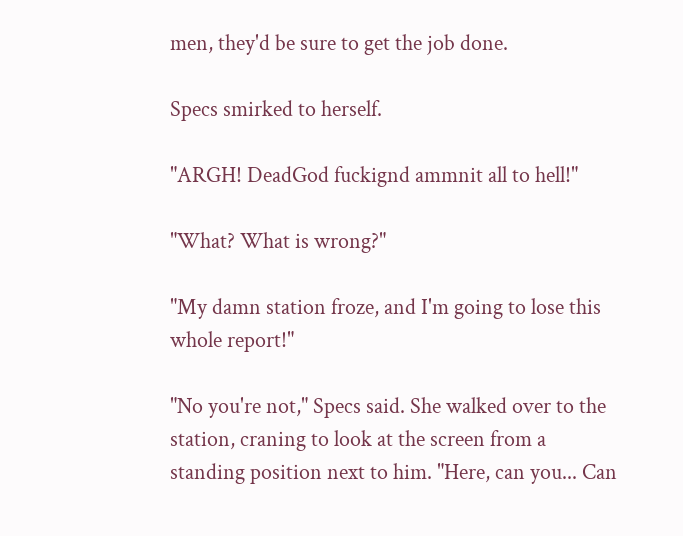men, they'd be sure to get the job done.

Specs smirked to herself.

"ARGH! DeadGod fuckignd ammnit all to hell!"

"What? What is wrong?"

"My damn station froze, and I'm going to lose this whole report!"

"No you're not," Specs said. She walked over to the station, craning to look at the screen from a standing position next to him. "Here, can you... Can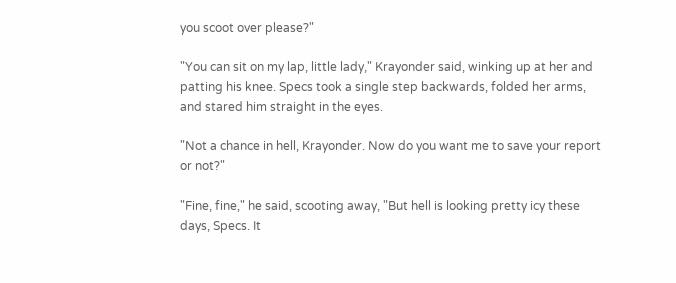you scoot over please?"

"You can sit on my lap, little lady," Krayonder said, winking up at her and patting his knee. Specs took a single step backwards, folded her arms, and stared him straight in the eyes.

"Not a chance in hell, Krayonder. Now do you want me to save your report or not?"

"Fine, fine," he said, scooting away, "But hell is looking pretty icy these days, Specs. It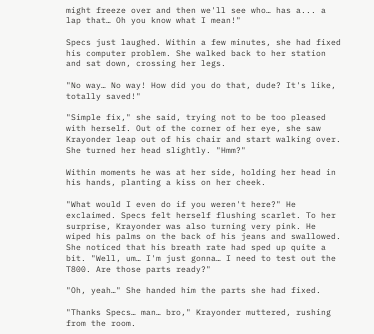might freeze over and then we'll see who… has a... a lap that… Oh you know what I mean!"

Specs just laughed. Within a few minutes, she had fixed his computer problem. She walked back to her station and sat down, crossing her legs.

"No way… No way! How did you do that, dude? It's like, totally saved!"

"Simple fix," she said, trying not to be too pleased with herself. Out of the corner of her eye, she saw Krayonder leap out of his chair and start walking over. She turned her head slightly. "Hmm?"

Within moments he was at her side, holding her head in his hands, planting a kiss on her cheek.

"What would I even do if you weren't here?" He exclaimed. Specs felt herself flushing scarlet. To her surprise, Krayonder was also turning very pink. He wiped his palms on the back of his jeans and swallowed. She noticed that his breath rate had sped up quite a bit. "Well, um… I'm just gonna… I need to test out the T800. Are those parts ready?"

"Oh, yeah…" She handed him the parts she had fixed.

"Thanks Specs… man… bro," Krayonder muttered, rushing from the room.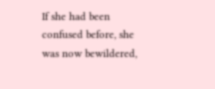If she had been confused before, she was now bewildered,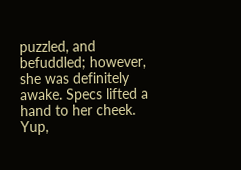puzzled, and befuddled; however, she was definitely awake. Specs lifted a hand to her cheek. Yup,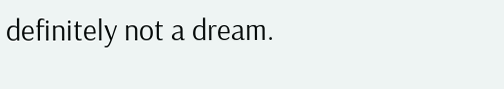definitely not a dream.